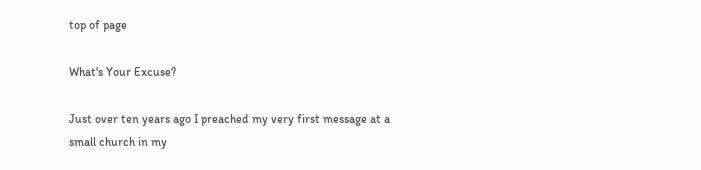top of page

What's Your Excuse?

Just over ten years ago I preached my very first message at a small church in my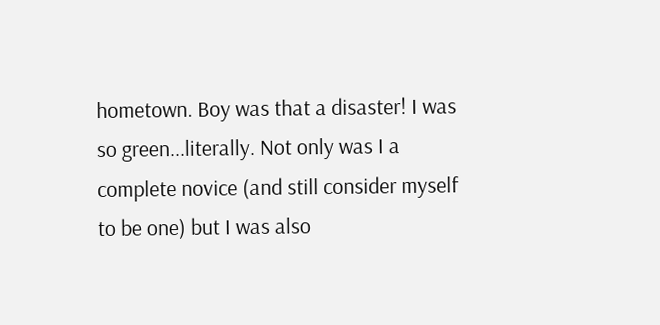hometown. Boy was that a disaster! I was so green...literally. Not only was I a complete novice (and still consider myself to be one) but I was also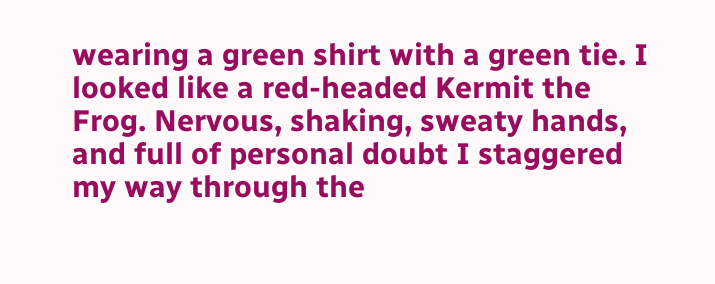wearing a green shirt with a green tie. I looked like a red-headed Kermit the Frog. Nervous, shaking, sweaty hands, and full of personal doubt I staggered my way through the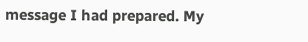message I had prepared. My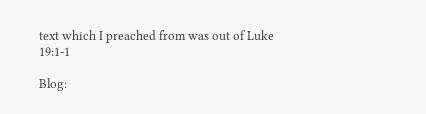text which I preached from was out of Luke 19:1-1

Blog: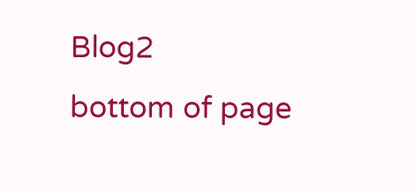Blog2
bottom of page